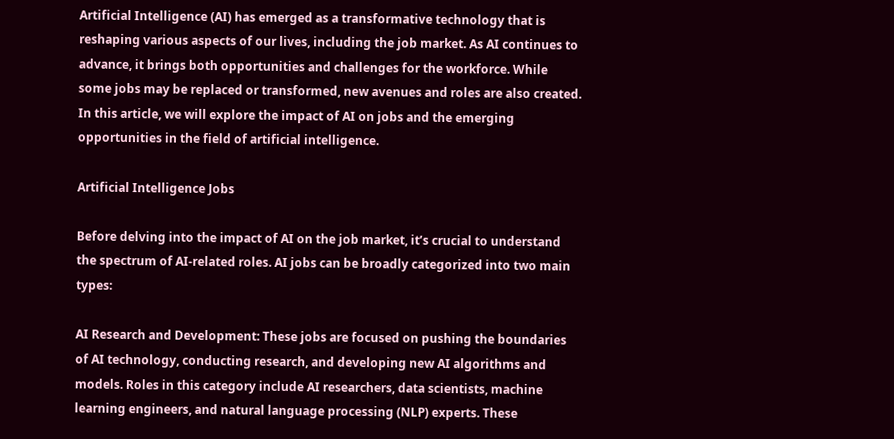Artificial Intelligence (AI) has emerged as a transformative technology that is reshaping various aspects of our lives, including the job market. As AI continues to advance, it brings both opportunities and challenges for the workforce. While some jobs may be replaced or transformed, new avenues and roles are also created. In this article, we will explore the impact of AI on jobs and the emerging opportunities in the field of artificial intelligence.

Artificial Intelligence Jobs

Before delving into the impact of AI on the job market, it’s crucial to understand the spectrum of AI-related roles. AI jobs can be broadly categorized into two main types:

AI Research and Development: These jobs are focused on pushing the boundaries of AI technology, conducting research, and developing new AI algorithms and models. Roles in this category include AI researchers, data scientists, machine learning engineers, and natural language processing (NLP) experts. These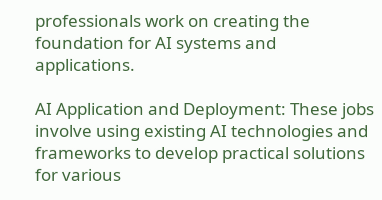professionals work on creating the foundation for AI systems and applications.

AI Application and Deployment: These jobs involve using existing AI technologies and frameworks to develop practical solutions for various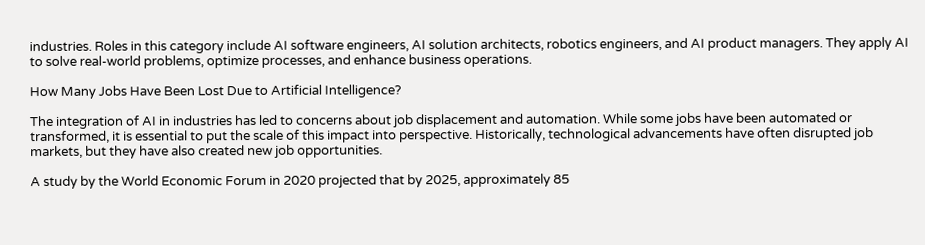industries. Roles in this category include AI software engineers, AI solution architects, robotics engineers, and AI product managers. They apply AI to solve real-world problems, optimize processes, and enhance business operations.

How Many Jobs Have Been Lost Due to Artificial Intelligence?

The integration of AI in industries has led to concerns about job displacement and automation. While some jobs have been automated or transformed, it is essential to put the scale of this impact into perspective. Historically, technological advancements have often disrupted job markets, but they have also created new job opportunities.

A study by the World Economic Forum in 2020 projected that by 2025, approximately 85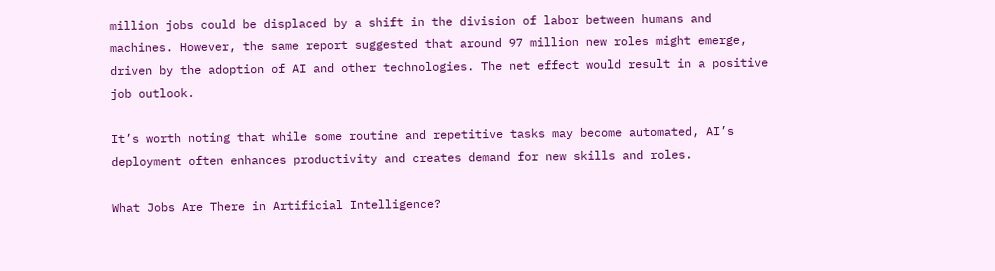million jobs could be displaced by a shift in the division of labor between humans and machines. However, the same report suggested that around 97 million new roles might emerge, driven by the adoption of AI and other technologies. The net effect would result in a positive job outlook.

It’s worth noting that while some routine and repetitive tasks may become automated, AI’s deployment often enhances productivity and creates demand for new skills and roles.

What Jobs Are There in Artificial Intelligence?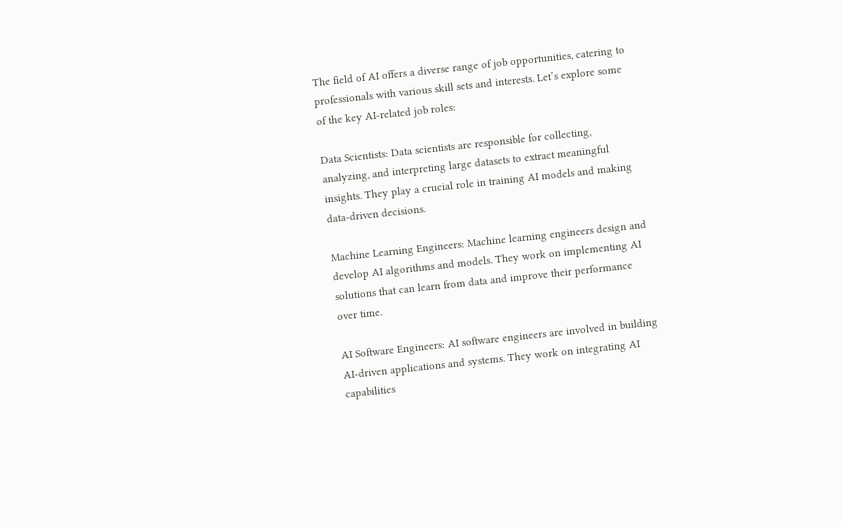The field of AI offers a diverse range of job opportunities, catering to professionals with various skill sets and interests. Let’s explore some of the key AI-related job roles:

Data Scientists: Data scientists are responsible for collecting, analyzing, and interpreting large datasets to extract meaningful insights. They play a crucial role in training AI models and making data-driven decisions.

Machine Learning Engineers: Machine learning engineers design and develop AI algorithms and models. They work on implementing AI solutions that can learn from data and improve their performance over time.

AI Software Engineers: AI software engineers are involved in building AI-driven applications and systems. They work on integrating AI capabilities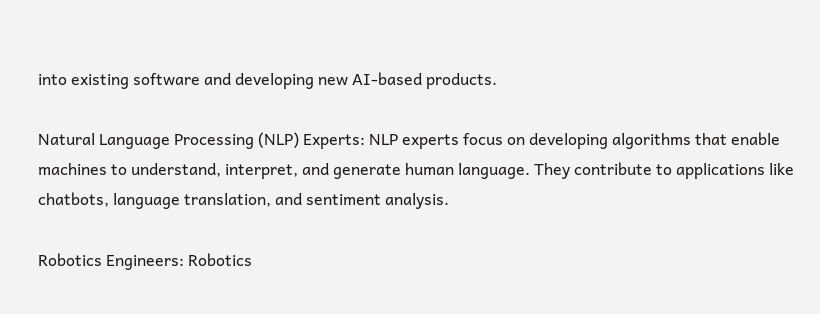into existing software and developing new AI-based products.

Natural Language Processing (NLP) Experts: NLP experts focus on developing algorithms that enable machines to understand, interpret, and generate human language. They contribute to applications like chatbots, language translation, and sentiment analysis.

Robotics Engineers: Robotics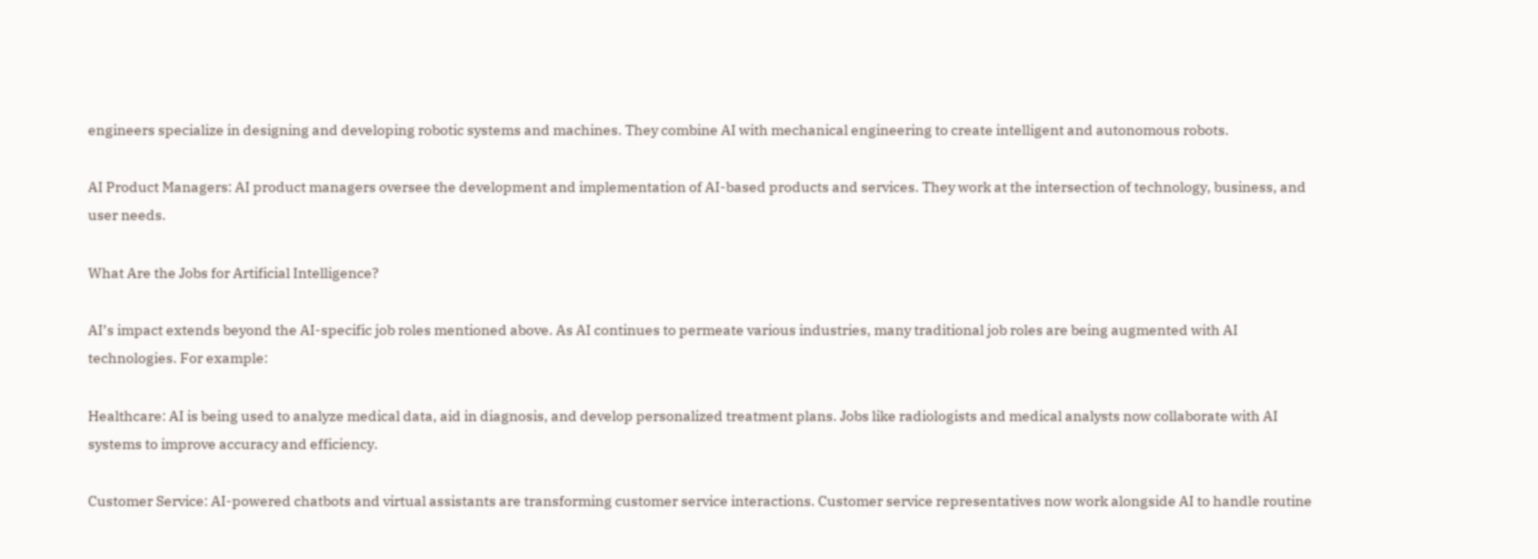engineers specialize in designing and developing robotic systems and machines. They combine AI with mechanical engineering to create intelligent and autonomous robots.

AI Product Managers: AI product managers oversee the development and implementation of AI-based products and services. They work at the intersection of technology, business, and user needs.

What Are the Jobs for Artificial Intelligence?

AI’s impact extends beyond the AI-specific job roles mentioned above. As AI continues to permeate various industries, many traditional job roles are being augmented with AI technologies. For example:

Healthcare: AI is being used to analyze medical data, aid in diagnosis, and develop personalized treatment plans. Jobs like radiologists and medical analysts now collaborate with AI systems to improve accuracy and efficiency.

Customer Service: AI-powered chatbots and virtual assistants are transforming customer service interactions. Customer service representatives now work alongside AI to handle routine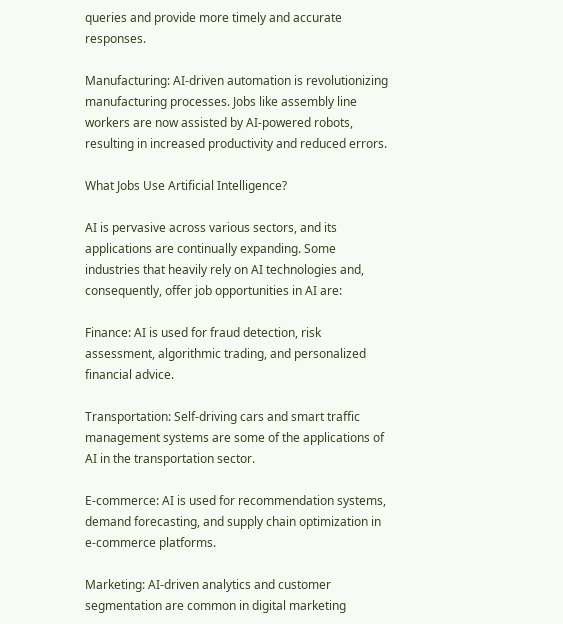queries and provide more timely and accurate responses.

Manufacturing: AI-driven automation is revolutionizing manufacturing processes. Jobs like assembly line workers are now assisted by AI-powered robots, resulting in increased productivity and reduced errors.

What Jobs Use Artificial Intelligence?

AI is pervasive across various sectors, and its applications are continually expanding. Some industries that heavily rely on AI technologies and, consequently, offer job opportunities in AI are:

Finance: AI is used for fraud detection, risk assessment, algorithmic trading, and personalized financial advice.

Transportation: Self-driving cars and smart traffic management systems are some of the applications of AI in the transportation sector.

E-commerce: AI is used for recommendation systems, demand forecasting, and supply chain optimization in e-commerce platforms.

Marketing: AI-driven analytics and customer segmentation are common in digital marketing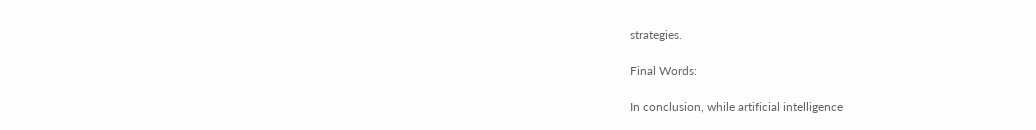strategies.

Final Words:

In conclusion, while artificial intelligence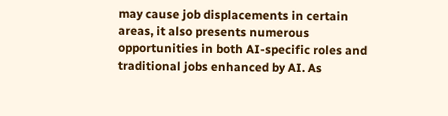may cause job displacements in certain areas, it also presents numerous opportunities in both AI-specific roles and traditional jobs enhanced by AI. As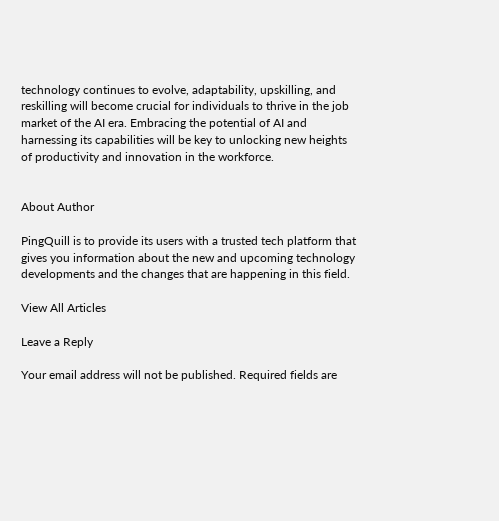technology continues to evolve, adaptability, upskilling, and reskilling will become crucial for individuals to thrive in the job market of the AI era. Embracing the potential of AI and harnessing its capabilities will be key to unlocking new heights of productivity and innovation in the workforce.


About Author

PingQuill is to provide its users with a trusted tech platform that gives you information about the new and upcoming technology developments and the changes that are happening in this field.

View All Articles

Leave a Reply

Your email address will not be published. Required fields are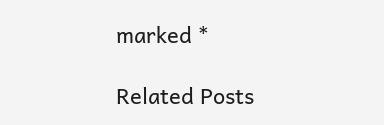marked *

Related Posts